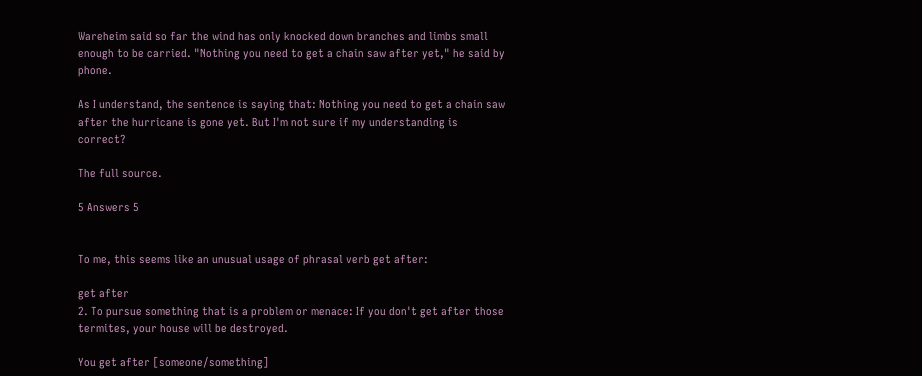Wareheim said so far the wind has only knocked down branches and limbs small enough to be carried. "Nothing you need to get a chain saw after yet," he said by phone.

As I understand, the sentence is saying that: Nothing you need to get a chain saw after the hurricane is gone yet. But I'm not sure if my understanding is correct?

The full source.

5 Answers 5


To me, this seems like an unusual usage of phrasal verb get after:

get after
2. To pursue something that is a problem or menace: If you don't get after those termites, your house will be destroyed.

You get after [someone/something]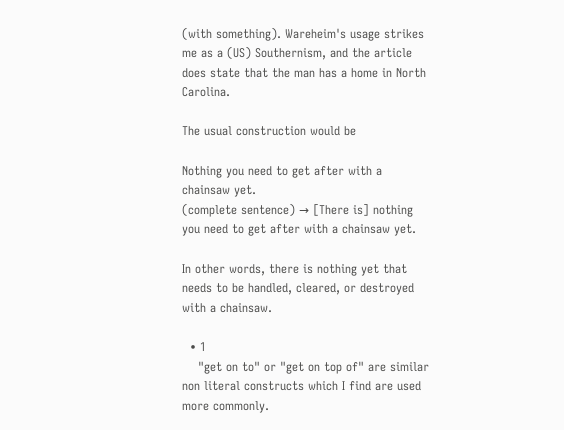(with something). Wareheim's usage strikes me as a (US) Southernism, and the article does state that the man has a home in North Carolina.

The usual construction would be

Nothing you need to get after with a chainsaw yet.
(complete sentence) → [There is] nothing you need to get after with a chainsaw yet.

In other words, there is nothing yet that needs to be handled, cleared, or destroyed with a chainsaw.

  • 1
    "get on to" or "get on top of" are similar non literal constructs which I find are used more commonly.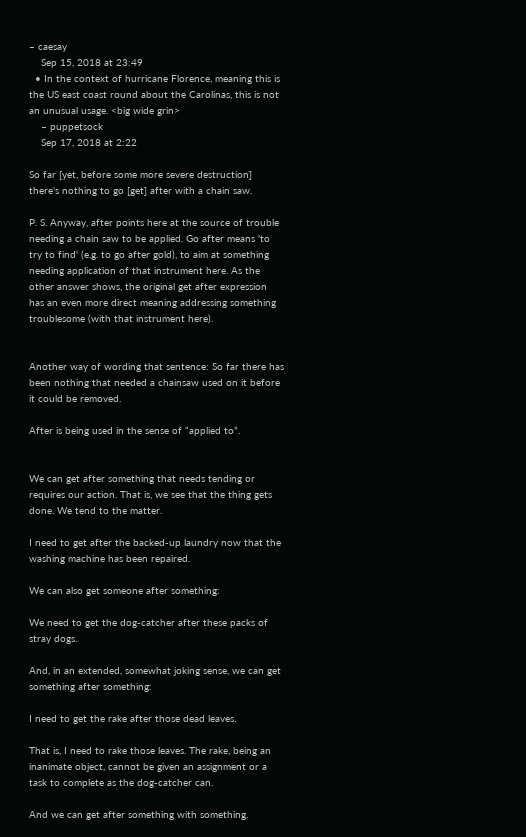– caesay
    Sep 15, 2018 at 23:49
  • In the context of hurricane Florence, meaning this is the US east coast round about the Carolinas, this is not an unusual usage. <big wide grin>
    – puppetsock
    Sep 17, 2018 at 2:22

So far [yet, before some more severe destruction] there's nothing to go [get] after with a chain saw.

P. S. Anyway, after points here at the source of trouble needing a chain saw to be applied. Go after means 'to try to find' (e.g. to go after gold), to aim at something needing application of that instrument here. As the other answer shows, the original get after expression has an even more direct meaning addressing something troublesome (with that instrument here).


Another way of wording that sentence: So far there has been nothing that needed a chainsaw used on it before it could be removed.

After is being used in the sense of “applied to”.


We can get after something that needs tending or requires our action. That is, we see that the thing gets done. We tend to the matter.

I need to get after the backed-up laundry now that the washing machine has been repaired.

We can also get someone after something:

We need to get the dog-catcher after these packs of stray dogs.

And, in an extended, somewhat joking sense, we can get something after something:

I need to get the rake after those dead leaves.

That is, I need to rake those leaves. The rake, being an inanimate object, cannot be given an assignment or a task to complete as the dog-catcher can.

And we can get after something with something.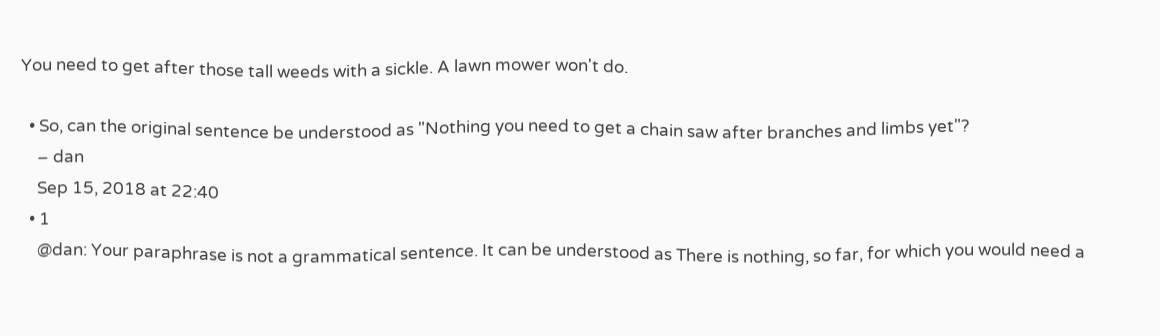You need to get after those tall weeds with a sickle. A lawn mower won't do.

  • So, can the original sentence be understood as "Nothing you need to get a chain saw after branches and limbs yet"?
    – dan
    Sep 15, 2018 at 22:40
  • 1
    @dan: Your paraphrase is not a grammatical sentence. It can be understood as There is nothing, so far, for which you would need a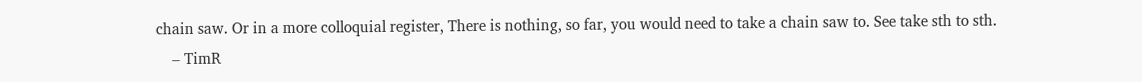chain saw. Or in a more colloquial register, There is nothing, so far, you would need to take a chain saw to. See take sth to sth.
    – TimR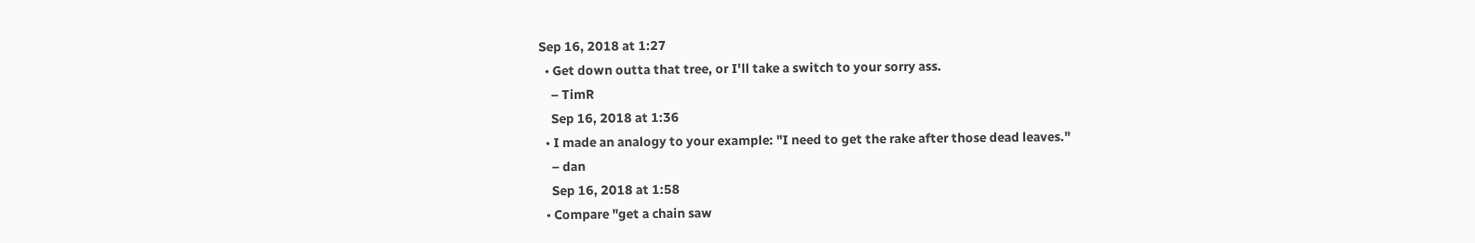Sep 16, 2018 at 1:27
  • Get down outta that tree, or I'll take a switch to your sorry ass.
    – TimR
    Sep 16, 2018 at 1:36
  • I made an analogy to your example: "I need to get the rake after those dead leaves."
    – dan
    Sep 16, 2018 at 1:58
  • Compare "get a chain saw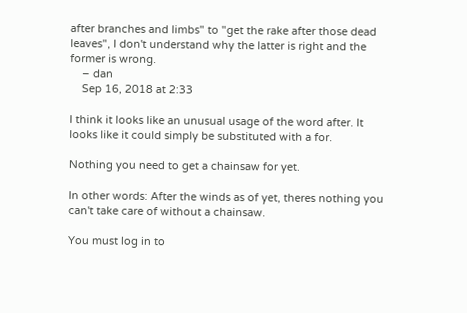after branches and limbs" to "get the rake after those dead leaves", I don't understand why the latter is right and the former is wrong.
    – dan
    Sep 16, 2018 at 2:33

I think it looks like an unusual usage of the word after. It looks like it could simply be substituted with a for.

Nothing you need to get a chainsaw for yet.

In other words: After the winds as of yet, theres nothing you can't take care of without a chainsaw.

You must log in to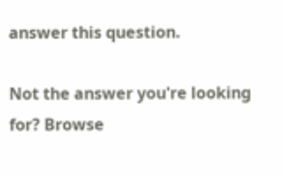answer this question.

Not the answer you're looking for? Browse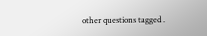other questions tagged .